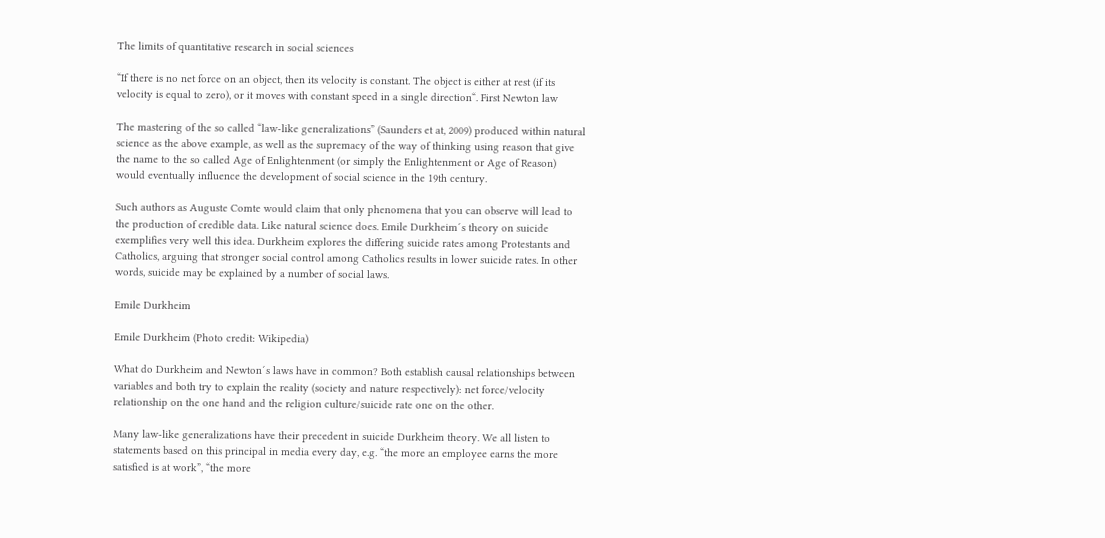The limits of quantitative research in social sciences

“If there is no net force on an object, then its velocity is constant. The object is either at rest (if its velocity is equal to zero), or it moves with constant speed in a single direction“. First Newton law

The mastering of the so called “law-like generalizations” (Saunders et at, 2009) produced within natural science as the above example, as well as the supremacy of the way of thinking using reason that give the name to the so called Age of Enlightenment (or simply the Enlightenment or Age of Reason) would eventually influence the development of social science in the 19th century.

Such authors as Auguste Comte would claim that only phenomena that you can observe will lead to the production of credible data. Like natural science does. Emile Durkheim´s theory on suicide exemplifies very well this idea. Durkheim explores the differing suicide rates among Protestants and Catholics, arguing that stronger social control among Catholics results in lower suicide rates. In other words, suicide may be explained by a number of social laws.

Emile Durkheim

Emile Durkheim (Photo credit: Wikipedia)

What do Durkheim and Newton´s laws have in common? Both establish causal relationships between variables and both try to explain the reality (society and nature respectively): net force/velocity relationship on the one hand and the religion culture/suicide rate one on the other.

Many law-like generalizations have their precedent in suicide Durkheim theory. We all listen to statements based on this principal in media every day, e.g. “the more an employee earns the more satisfied is at work”, “the more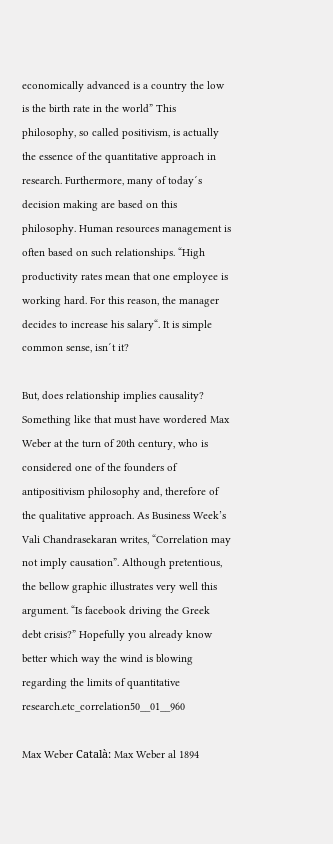economically advanced is a country the low is the birth rate in the world” This philosophy, so called positivism, is actually the essence of the quantitative approach in research. Furthermore, many of today´s decision making are based on this philosophy. Human resources management is often based on such relationships. “High productivity rates mean that one employee is working hard. For this reason, the manager decides to increase his salary“. It is simple common sense, isn´t it?

But, does relationship implies causality? Something like that must have wordered Max Weber at the turn of 20th century, who is considered one of the founders of antipositivism philosophy and, therefore of the qualitative approach. As Business Week’s Vali Chandrasekaran writes, “Correlation may not imply causation”. Although pretentious, the bellow graphic illustrates very well this argument. “Is facebook driving the Greek debt crisis?” Hopefully you already know better which way the wind is blowing regarding the limits of quantitative research.etc_correlation50__01__960

Max Weber Català: Max Weber al 1894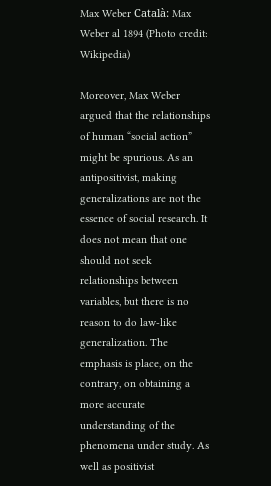Max Weber Català: Max Weber al 1894 (Photo credit: Wikipedia)

Moreover, Max Weber argued that the relationships of human “social action” might be spurious. As an antipositivist, making generalizations are not the essence of social research. It does not mean that one should not seek relationships between variables, but there is no reason to do law-like generalization. The emphasis is place, on the contrary, on obtaining a more accurate understanding of the phenomena under study. As well as positivist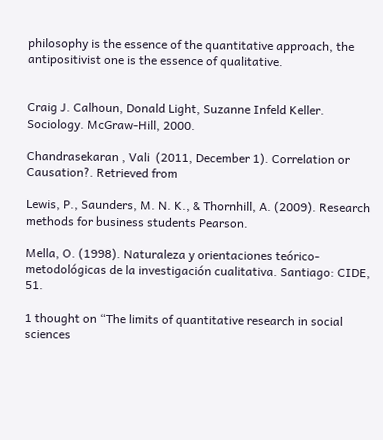philosophy is the essence of the quantitative approach, the antipositivist one is the essence of qualitative.


Craig J. Calhoun, Donald Light, Suzanne Infeld Keller. Sociology. McGraw-Hill, 2000.

Chandrasekaran , Vali  (2011, December 1). Correlation or Causation?. Retrieved from

Lewis, P., Saunders, M. N. K., & Thornhill, A. (2009). Research methods for business students Pearson.

Mella, O. (1998). Naturaleza y orientaciones teórico-metodológicas de la investigación cualitativa. Santiago: CIDE, 51.

1 thought on “The limits of quantitative research in social sciences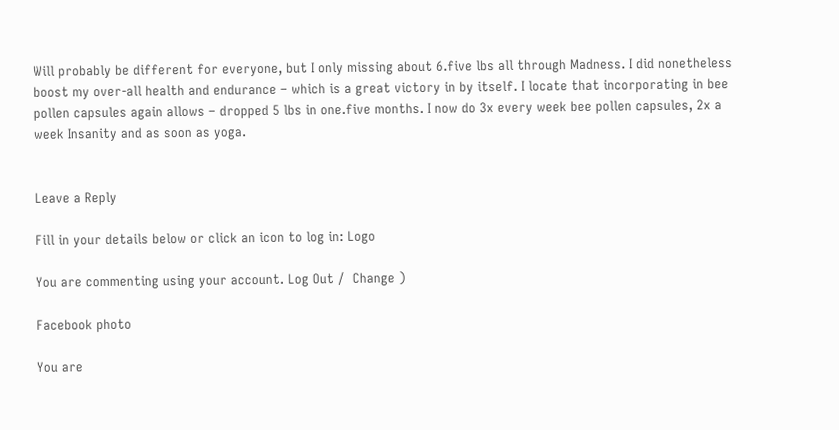Will probably be different for everyone, but I only missing about 6.five lbs all through Madness. I did nonetheless boost my over-all health and endurance – which is a great victory in by itself. I locate that incorporating in bee pollen capsules again allows – dropped 5 lbs in one.five months. I now do 3x every week bee pollen capsules, 2x a week Insanity and as soon as yoga.


Leave a Reply

Fill in your details below or click an icon to log in: Logo

You are commenting using your account. Log Out /  Change )

Facebook photo

You are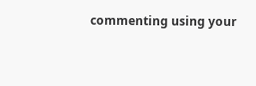commenting using your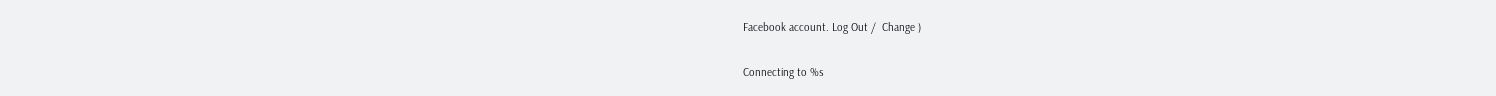Facebook account. Log Out /  Change )

Connecting to %s